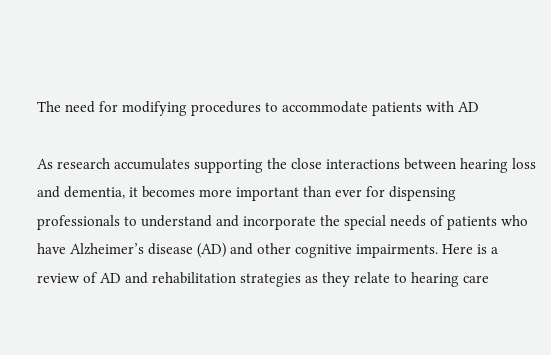The need for modifying procedures to accommodate patients with AD

As research accumulates supporting the close interactions between hearing loss and dementia, it becomes more important than ever for dispensing professionals to understand and incorporate the special needs of patients who have Alzheimer’s disease (AD) and other cognitive impairments. Here is a review of AD and rehabilitation strategies as they relate to hearing care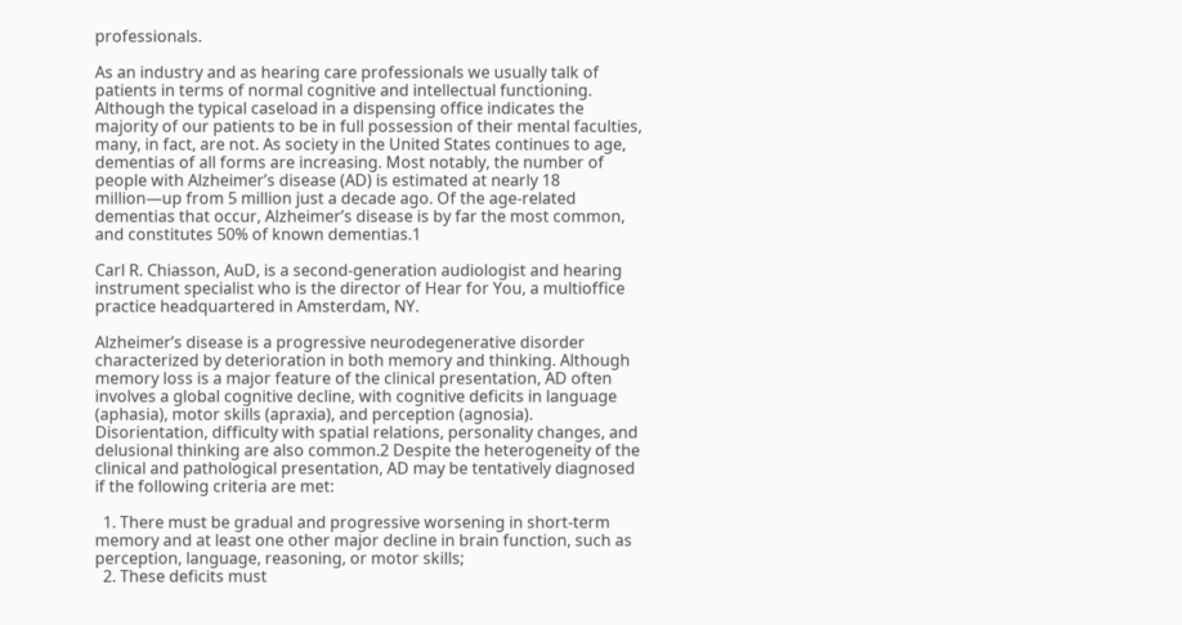professionals.

As an industry and as hearing care professionals we usually talk of patients in terms of normal cognitive and intellectual functioning. Although the typical caseload in a dispensing office indicates the majority of our patients to be in full possession of their mental faculties, many, in fact, are not. As society in the United States continues to age, dementias of all forms are increasing. Most notably, the number of people with Alzheimer’s disease (AD) is estimated at nearly 18 million—up from 5 million just a decade ago. Of the age-related dementias that occur, Alzheimer’s disease is by far the most common, and constitutes 50% of known dementias.1

Carl R. Chiasson, AuD, is a second-generation audiologist and hearing instrument specialist who is the director of Hear for You, a multioffice practice headquartered in Amsterdam, NY.

Alzheimer’s disease is a progressive neurodegenerative disorder characterized by deterioration in both memory and thinking. Although memory loss is a major feature of the clinical presentation, AD often involves a global cognitive decline, with cognitive deficits in language (aphasia), motor skills (apraxia), and perception (agnosia). Disorientation, difficulty with spatial relations, personality changes, and delusional thinking are also common.2 Despite the heterogeneity of the clinical and pathological presentation, AD may be tentatively diagnosed if the following criteria are met:

  1. There must be gradual and progressive worsening in short-term memory and at least one other major decline in brain function, such as perception, language, reasoning, or motor skills;
  2. These deficits must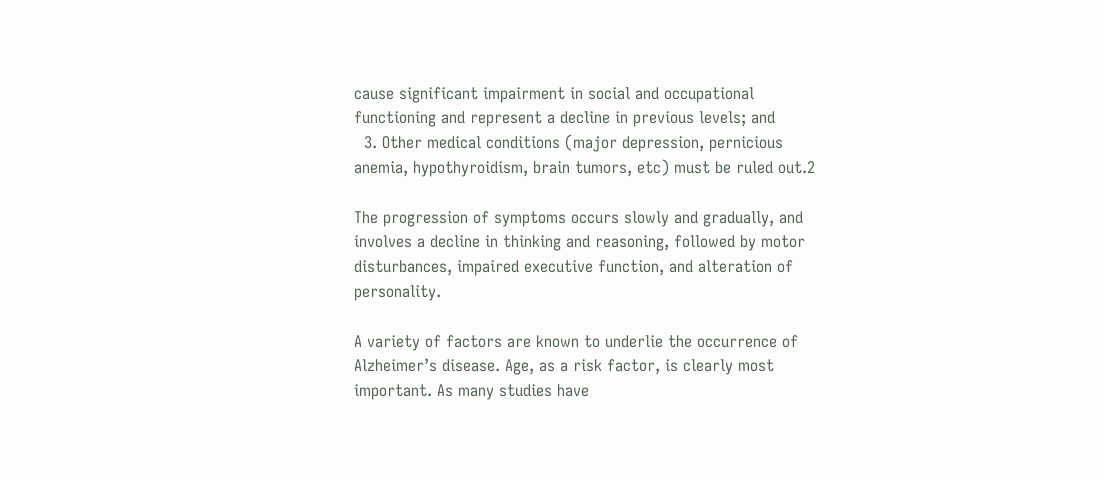cause significant impairment in social and occupational functioning and represent a decline in previous levels; and
  3. Other medical conditions (major depression, pernicious anemia, hypothyroidism, brain tumors, etc) must be ruled out.2

The progression of symptoms occurs slowly and gradually, and involves a decline in thinking and reasoning, followed by motor disturbances, impaired executive function, and alteration of personality.

A variety of factors are known to underlie the occurrence of Alzheimer’s disease. Age, as a risk factor, is clearly most important. As many studies have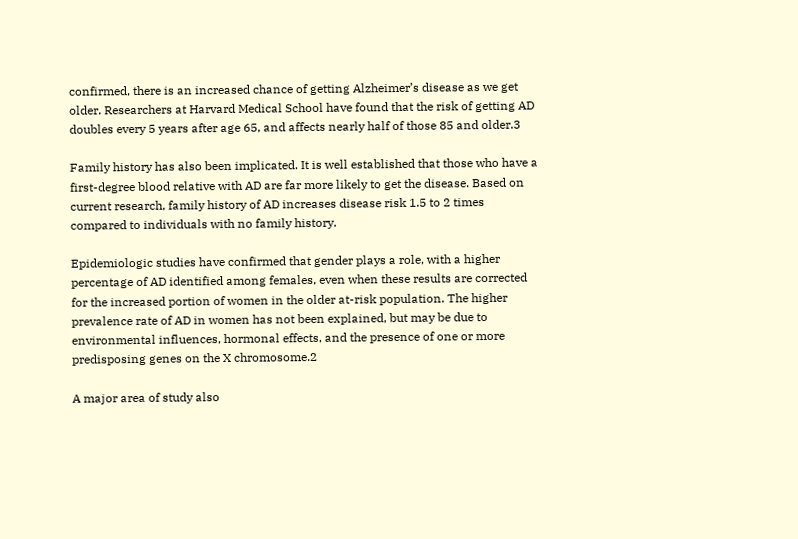confirmed, there is an increased chance of getting Alzheimer’s disease as we get older. Researchers at Harvard Medical School have found that the risk of getting AD doubles every 5 years after age 65, and affects nearly half of those 85 and older.3

Family history has also been implicated. It is well established that those who have a first-degree blood relative with AD are far more likely to get the disease. Based on current research, family history of AD increases disease risk 1.5 to 2 times compared to individuals with no family history.

Epidemiologic studies have confirmed that gender plays a role, with a higher percentage of AD identified among females, even when these results are corrected for the increased portion of women in the older at-risk population. The higher prevalence rate of AD in women has not been explained, but may be due to environmental influences, hormonal effects, and the presence of one or more predisposing genes on the X chromosome.2

A major area of study also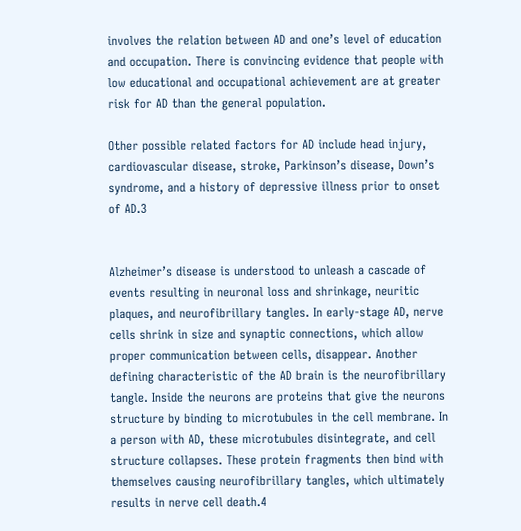involves the relation between AD and one’s level of education and occupation. There is convincing evidence that people with low educational and occupational achievement are at greater risk for AD than the general population.

Other possible related factors for AD include head injury, cardiovascular disease, stroke, Parkinson’s disease, Down’s syndrome, and a history of depressive illness prior to onset of AD.3


Alzheimer’s disease is understood to unleash a cascade of events resulting in neuronal loss and shrinkage, neuritic plaques, and neurofibrillary tangles. In early-stage AD, nerve cells shrink in size and synaptic connections, which allow proper communication between cells, disappear. Another defining characteristic of the AD brain is the neurofibrillary tangle. Inside the neurons are proteins that give the neurons structure by binding to microtubules in the cell membrane. In a person with AD, these microtubules disintegrate, and cell structure collapses. These protein fragments then bind with themselves causing neurofibrillary tangles, which ultimately results in nerve cell death.4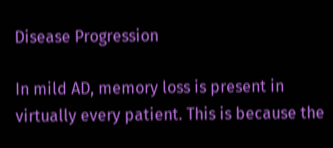Disease Progression

In mild AD, memory loss is present in virtually every patient. This is because the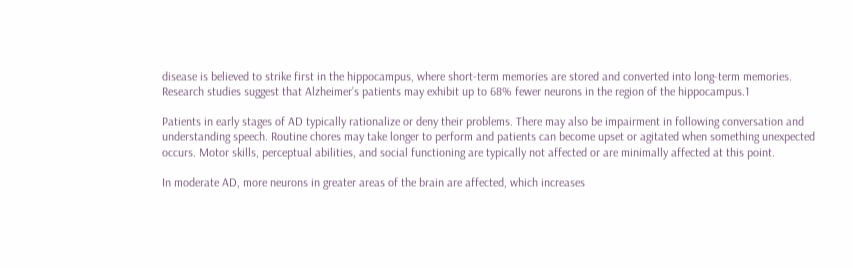disease is believed to strike first in the hippocampus, where short-term memories are stored and converted into long-term memories. Research studies suggest that Alzheimer’s patients may exhibit up to 68% fewer neurons in the region of the hippocampus.1

Patients in early stages of AD typically rationalize or deny their problems. There may also be impairment in following conversation and understanding speech. Routine chores may take longer to perform and patients can become upset or agitated when something unexpected occurs. Motor skills, perceptual abilities, and social functioning are typically not affected or are minimally affected at this point.

In moderate AD, more neurons in greater areas of the brain are affected, which increases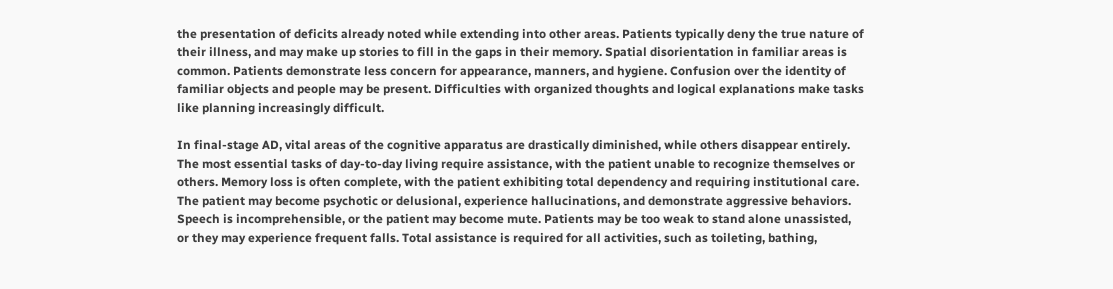the presentation of deficits already noted while extending into other areas. Patients typically deny the true nature of their illness, and may make up stories to fill in the gaps in their memory. Spatial disorientation in familiar areas is common. Patients demonstrate less concern for appearance, manners, and hygiene. Confusion over the identity of familiar objects and people may be present. Difficulties with organized thoughts and logical explanations make tasks like planning increasingly difficult.

In final-stage AD, vital areas of the cognitive apparatus are drastically diminished, while others disappear entirely. The most essential tasks of day-to-day living require assistance, with the patient unable to recognize themselves or others. Memory loss is often complete, with the patient exhibiting total dependency and requiring institutional care. The patient may become psychotic or delusional, experience hallucinations, and demonstrate aggressive behaviors. Speech is incomprehensible, or the patient may become mute. Patients may be too weak to stand alone unassisted, or they may experience frequent falls. Total assistance is required for all activities, such as toileting, bathing,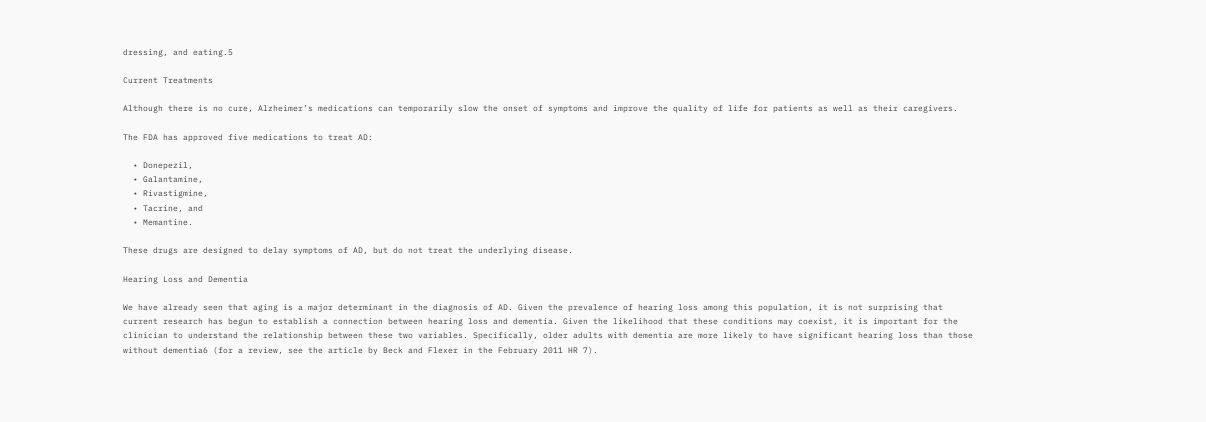dressing, and eating.5

Current Treatments

Although there is no cure, Alzheimer’s medications can temporarily slow the onset of symptoms and improve the quality of life for patients as well as their caregivers.

The FDA has approved five medications to treat AD:

  • Donepezil,
  • Galantamine,
  • Rivastigmine,
  • Tacrine, and
  • Memantine.

These drugs are designed to delay symptoms of AD, but do not treat the underlying disease.

Hearing Loss and Dementia

We have already seen that aging is a major determinant in the diagnosis of AD. Given the prevalence of hearing loss among this population, it is not surprising that current research has begun to establish a connection between hearing loss and dementia. Given the likelihood that these conditions may coexist, it is important for the clinician to understand the relationship between these two variables. Specifically, older adults with dementia are more likely to have significant hearing loss than those without dementia6 (for a review, see the article by Beck and Flexer in the February 2011 HR 7).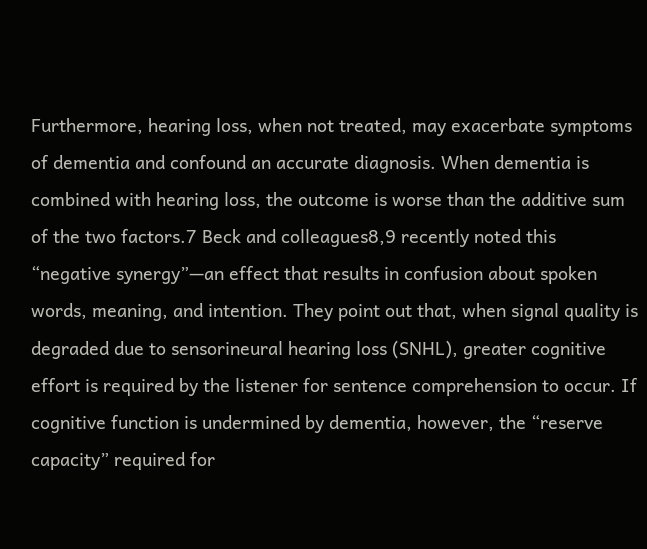Furthermore, hearing loss, when not treated, may exacerbate symptoms of dementia and confound an accurate diagnosis. When dementia is combined with hearing loss, the outcome is worse than the additive sum of the two factors.7 Beck and colleagues8,9 recently noted this “negative synergy”—an effect that results in confusion about spoken words, meaning, and intention. They point out that, when signal quality is degraded due to sensorineural hearing loss (SNHL), greater cognitive effort is required by the listener for sentence comprehension to occur. If cognitive function is undermined by dementia, however, the “reserve capacity” required for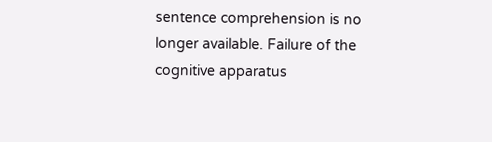sentence comprehension is no longer available. Failure of the cognitive apparatus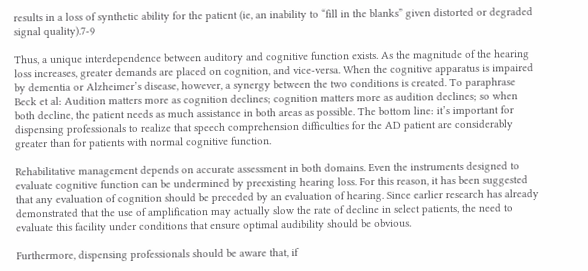results in a loss of synthetic ability for the patient (ie, an inability to “fill in the blanks” given distorted or degraded signal quality).7-9

Thus, a unique interdependence between auditory and cognitive function exists. As the magnitude of the hearing loss increases, greater demands are placed on cognition, and vice-versa. When the cognitive apparatus is impaired by dementia or Alzheimer’s disease, however, a synergy between the two conditions is created. To paraphrase Beck et al: Audition matters more as cognition declines; cognition matters more as audition declines; so when both decline, the patient needs as much assistance in both areas as possible. The bottom line: it’s important for dispensing professionals to realize that speech comprehension difficulties for the AD patient are considerably greater than for patients with normal cognitive function.

Rehabilitative management depends on accurate assessment in both domains. Even the instruments designed to evaluate cognitive function can be undermined by preexisting hearing loss. For this reason, it has been suggested that any evaluation of cognition should be preceded by an evaluation of hearing. Since earlier research has already demonstrated that the use of amplification may actually slow the rate of decline in select patients, the need to evaluate this facility under conditions that ensure optimal audibility should be obvious.

Furthermore, dispensing professionals should be aware that, if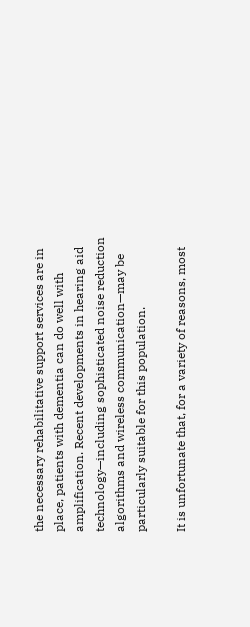the necessary rehabilitative support services are in place, patients with dementia can do well with amplification. Recent developments in hearing aid technology—including sophisticated noise reduction algorithms and wireless communication—may be particularly suitable for this population.

It is unfortunate that, for a variety of reasons, most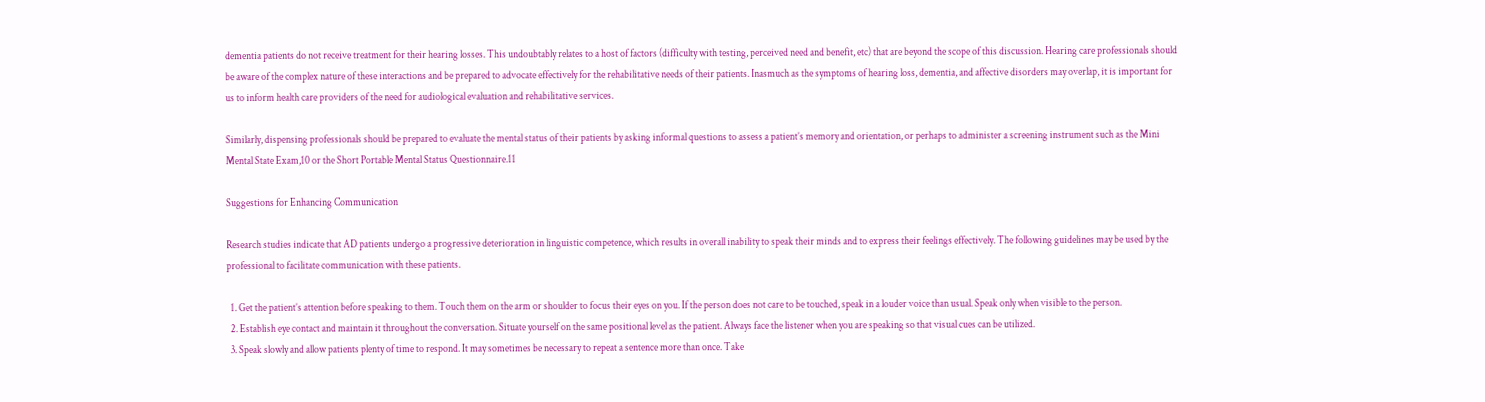dementia patients do not receive treatment for their hearing losses. This undoubtably relates to a host of factors (difficulty with testing, perceived need and benefit, etc) that are beyond the scope of this discussion. Hearing care professionals should be aware of the complex nature of these interactions and be prepared to advocate effectively for the rehabilitative needs of their patients. Inasmuch as the symptoms of hearing loss, dementia, and affective disorders may overlap, it is important for us to inform health care providers of the need for audiological evaluation and rehabilitative services.

Similarly, dispensing professionals should be prepared to evaluate the mental status of their patients by asking informal questions to assess a patient’s memory and orientation, or perhaps to administer a screening instrument such as the Mini Mental State Exam,10 or the Short Portable Mental Status Questionnaire.11

Suggestions for Enhancing Communication

Research studies indicate that AD patients undergo a progressive deterioration in linguistic competence, which results in overall inability to speak their minds and to express their feelings effectively. The following guidelines may be used by the professional to facilitate communication with these patients.

  1. Get the patient’s attention before speaking to them. Touch them on the arm or shoulder to focus their eyes on you. If the person does not care to be touched, speak in a louder voice than usual. Speak only when visible to the person.
  2. Establish eye contact and maintain it throughout the conversation. Situate yourself on the same positional level as the patient. Always face the listener when you are speaking so that visual cues can be utilized.
  3. Speak slowly and allow patients plenty of time to respond. It may sometimes be necessary to repeat a sentence more than once. Take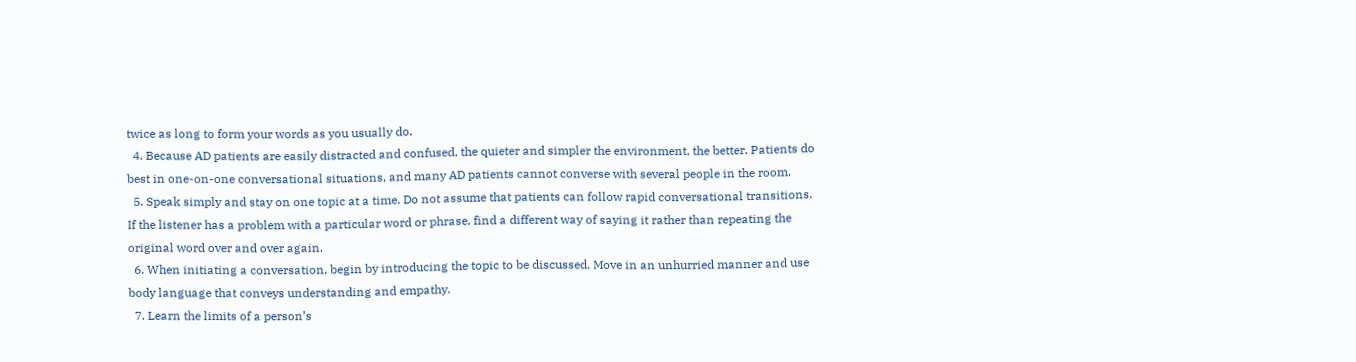twice as long to form your words as you usually do.
  4. Because AD patients are easily distracted and confused, the quieter and simpler the environment, the better. Patients do best in one-on-one conversational situations, and many AD patients cannot converse with several people in the room.
  5. Speak simply and stay on one topic at a time. Do not assume that patients can follow rapid conversational transitions. If the listener has a problem with a particular word or phrase, find a different way of saying it rather than repeating the original word over and over again.
  6. When initiating a conversation, begin by introducing the topic to be discussed. Move in an unhurried manner and use body language that conveys understanding and empathy.
  7. Learn the limits of a person’s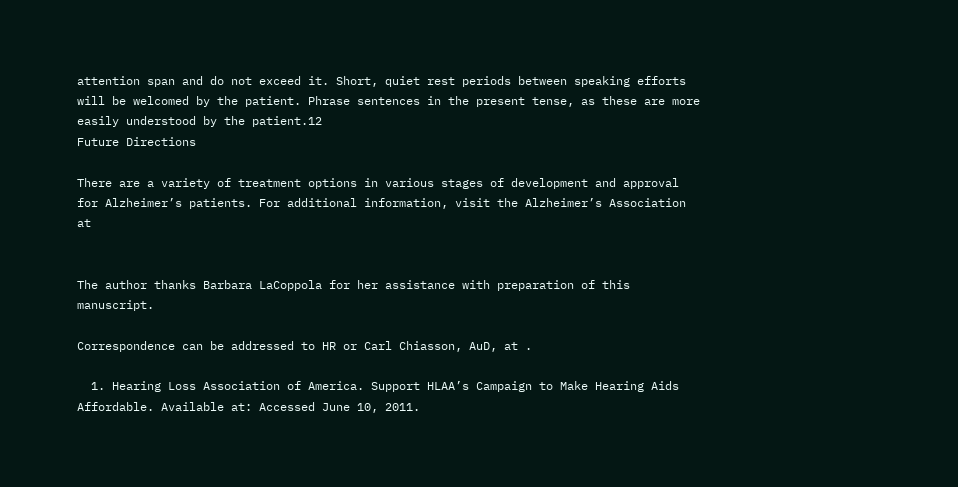attention span and do not exceed it. Short, quiet rest periods between speaking efforts will be welcomed by the patient. Phrase sentences in the present tense, as these are more easily understood by the patient.12
Future Directions

There are a variety of treatment options in various stages of development and approval for Alzheimer’s patients. For additional information, visit the Alzheimer’s Association at


The author thanks Barbara LaCoppola for her assistance with preparation of this manuscript.

Correspondence can be addressed to HR or Carl Chiasson, AuD, at .

  1. Hearing Loss Association of America. Support HLAA’s Campaign to Make Hearing Aids Affordable. Available at: Accessed June 10, 2011.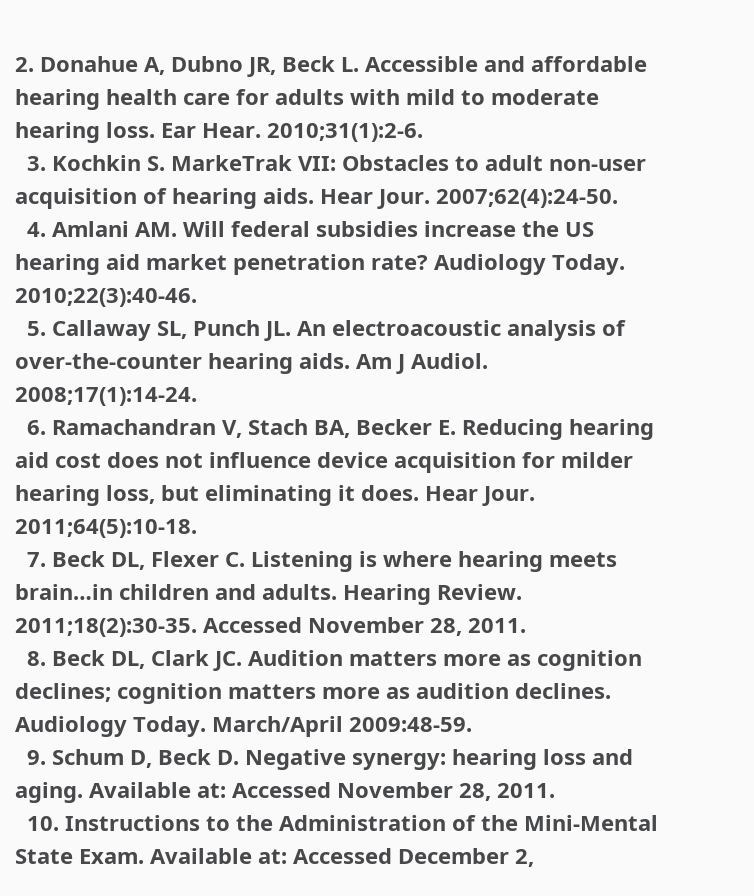2. Donahue A, Dubno JR, Beck L. Accessible and affordable hearing health care for adults with mild to moderate hearing loss. Ear Hear. 2010;31(1):2-6.
  3. Kochkin S. MarkeTrak VII: Obstacles to adult non-user acquisition of hearing aids. Hear Jour. 2007;62(4):24-50.
  4. Amlani AM. Will federal subsidies increase the US hearing aid market penetration rate? Audiology Today. 2010;22(3):40-46.
  5. Callaway SL, Punch JL. An electroacoustic analysis of over-the-counter hearing aids. Am J Audiol. 2008;17(1):14-24.
  6. Ramachandran V, Stach BA, Becker E. Reducing hearing aid cost does not influence device acquisition for milder hearing loss, but eliminating it does. Hear Jour. 2011;64(5):10-18.
  7. Beck DL, Flexer C. Listening is where hearing meets brain…in children and adults. Hearing Review. 2011;18(2):30-35. Accessed November 28, 2011.
  8. Beck DL, Clark JC. Audition matters more as cognition declines; cognition matters more as audition declines. Audiology Today. March/April 2009:48-59.
  9. Schum D, Beck D. Negative synergy: hearing loss and aging. Available at: Accessed November 28, 2011.
  10. Instructions to the Administration of the Mini-Mental State Exam. Available at: Accessed December 2,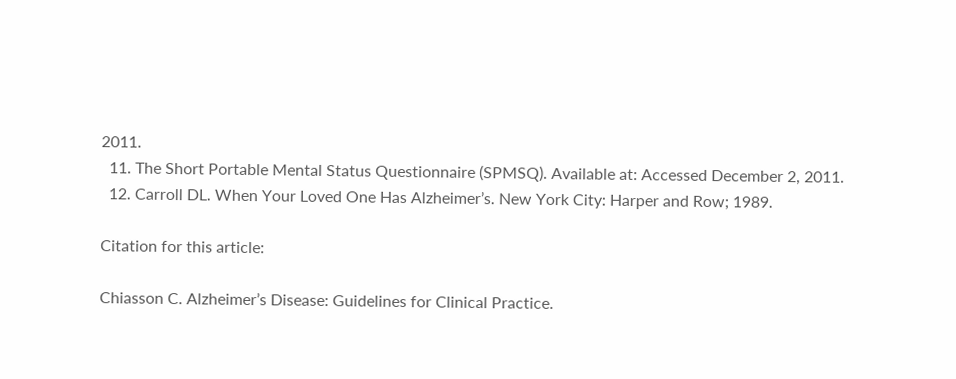2011.
  11. The Short Portable Mental Status Questionnaire (SPMSQ). Available at: Accessed December 2, 2011.
  12. Carroll DL. When Your Loved One Has Alzheimer’s. New York City: Harper and Row; 1989.

Citation for this article:

Chiasson C. Alzheimer’s Disease: Guidelines for Clinical Practice.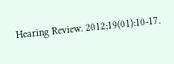Hearing Review. 2012;19(01):10-17.